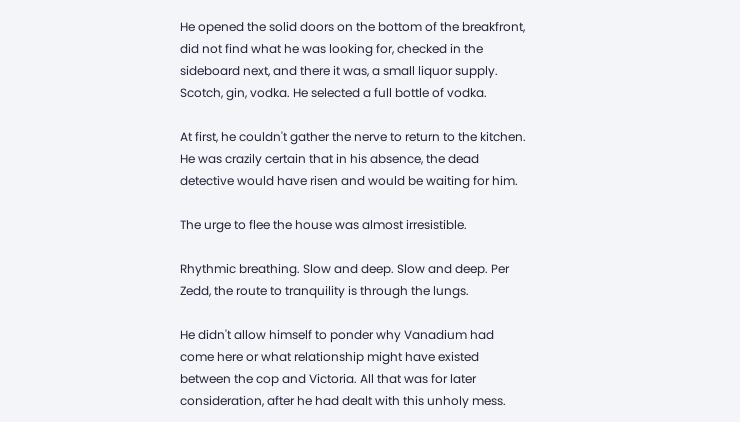He opened the solid doors on the bottom of the breakfront, did not find what he was looking for, checked in the sideboard next, and there it was, a small liquor supply. Scotch, gin, vodka. He selected a full bottle of vodka.

At first, he couldn't gather the nerve to return to the kitchen. He was crazily certain that in his absence, the dead detective would have risen and would be waiting for him.

The urge to flee the house was almost irresistible.

Rhythmic breathing. Slow and deep. Slow and deep. Per Zedd, the route to tranquility is through the lungs.

He didn't allow himself to ponder why Vanadium had come here or what relationship might have existed between the cop and Victoria. All that was for later consideration, after he had dealt with this unholy mess.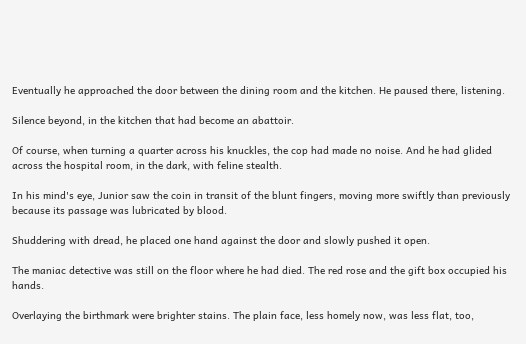Eventually he approached the door between the dining room and the kitchen. He paused there, listening.

Silence beyond, in the kitchen that had become an abattoir.

Of course, when turning a quarter across his knuckles, the cop had made no noise. And he had glided across the hospital room, in the dark, with feline stealth.

In his mind's eye, Junior saw the coin in transit of the blunt fingers, moving more swiftly than previously because its passage was lubricated by blood.

Shuddering with dread, he placed one hand against the door and slowly pushed it open.

The maniac detective was still on the floor where he had died. The red rose and the gift box occupied his hands.

Overlaying the birthmark were brighter stains. The plain face, less homely now, was less flat, too,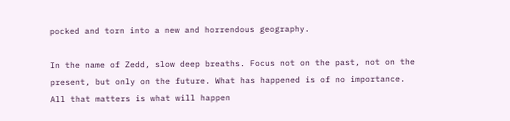pocked and torn into a new and horrendous geography.

In the name of Zedd, slow deep breaths. Focus not on the past, not on the present, but only on the future. What has happened is of no importance. All that matters is what will happen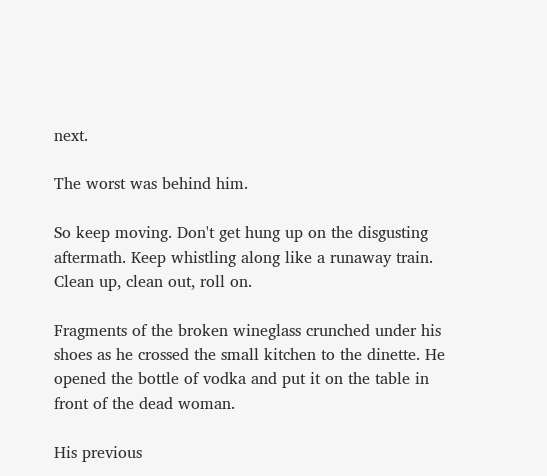next.

The worst was behind him.

So keep moving. Don't get hung up on the disgusting aftermath. Keep whistling along like a runaway train. Clean up, clean out, roll on.

Fragments of the broken wineglass crunched under his shoes as he crossed the small kitchen to the dinette. He opened the bottle of vodka and put it on the table in front of the dead woman.

His previous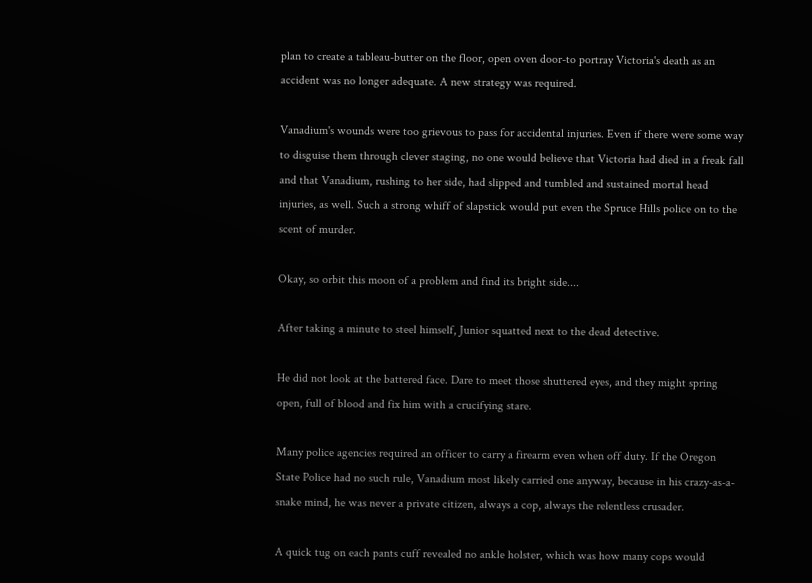plan to create a tableau-butter on the floor, open oven door-to portray Victoria's death as an accident was no longer adequate. A new strategy was required.

Vanadium's wounds were too grievous to pass for accidental injuries. Even if there were some way to disguise them through clever staging, no one would believe that Victoria had died in a freak fall and that Vanadium, rushing to her side, had slipped and tumbled and sustained mortal head injuries, as well. Such a strong whiff of slapstick would put even the Spruce Hills police on to the scent of murder.

Okay, so orbit this moon of a problem and find its bright side....

After taking a minute to steel himself, Junior squatted next to the dead detective.

He did not look at the battered face. Dare to meet those shuttered eyes, and they might spring open, full of blood and fix him with a crucifying stare.

Many police agencies required an officer to carry a firearm even when off duty. If the Oregon State Police had no such rule, Vanadium most likely carried one anyway, because in his crazy-as-a-snake mind, he was never a private citizen, always a cop, always the relentless crusader.

A quick tug on each pants cuff revealed no ankle holster, which was how many cops would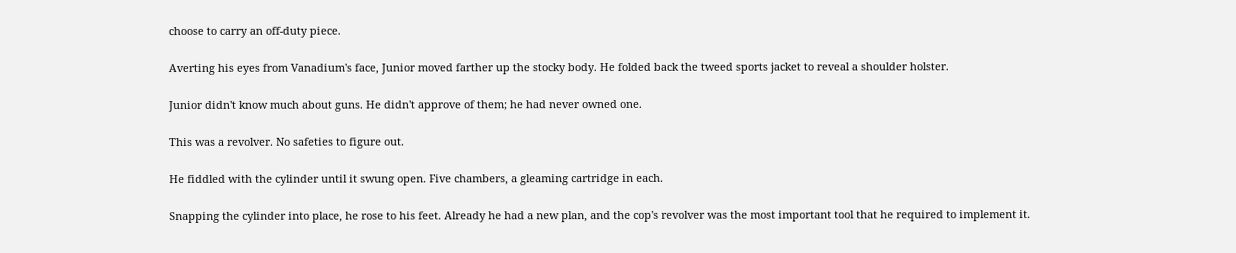choose to carry an off-duty piece.

Averting his eyes from Vanadium's face, Junior moved farther up the stocky body. He folded back the tweed sports jacket to reveal a shoulder holster.

Junior didn't know much about guns. He didn't approve of them; he had never owned one.

This was a revolver. No safeties to figure out.

He fiddled with the cylinder until it swung open. Five chambers, a gleaming cartridge in each.

Snapping the cylinder into place, he rose to his feet. Already he had a new plan, and the cop's revolver was the most important tool that he required to implement it.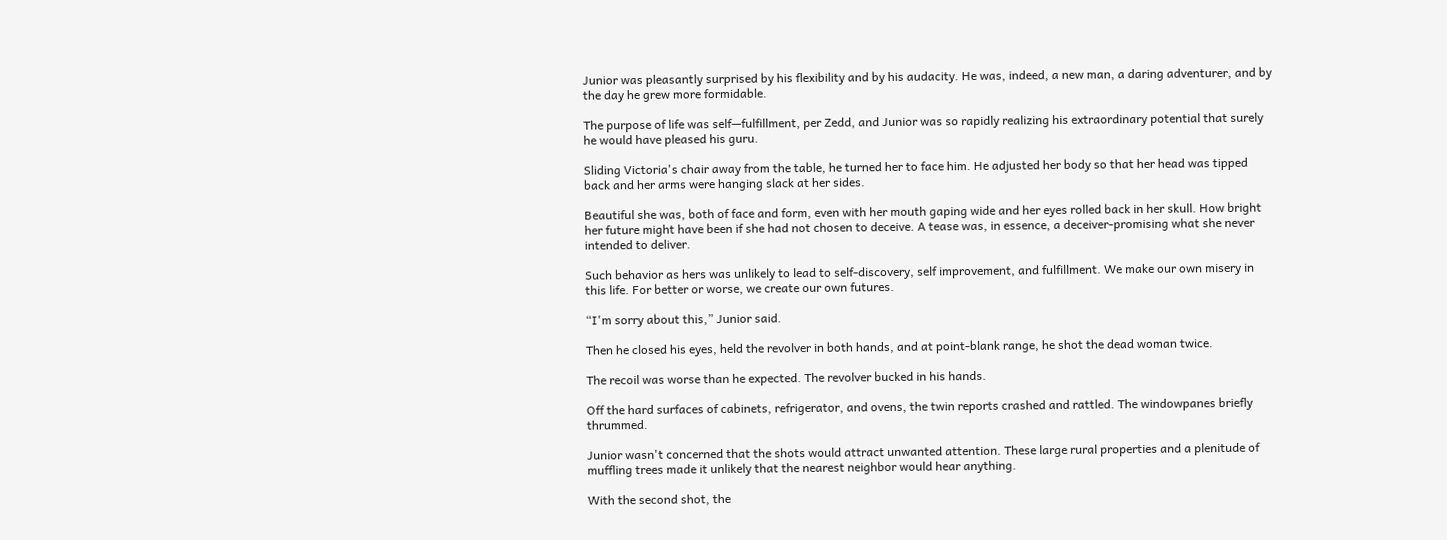Junior was pleasantly surprised by his flexibility and by his audacity. He was, indeed, a new man, a daring adventurer, and by the day he grew more formidable.

The purpose of life was self—fulfillment, per Zedd, and Junior was so rapidly realizing his extraordinary potential that surely he would have pleased his guru.

Sliding Victoria's chair away from the table, he turned her to face him. He adjusted her body so that her head was tipped back and her arms were hanging slack at her sides.

Beautiful she was, both of face and form, even with her mouth gaping wide and her eyes rolled back in her skull. How bright her future might have been if she had not chosen to deceive. A tease was, in essence, a deceiver-promising what she never intended to deliver.

Such behavior as hers was unlikely to lead to self-discovery, self improvement, and fulfillment. We make our own misery in this life. For better or worse, we create our own futures.

“I'm sorry about this,” Junior said.

Then he closed his eyes, held the revolver in both hands, and at point-blank range, he shot the dead woman twice.

The recoil was worse than he expected. The revolver bucked in his hands.

Off the hard surfaces of cabinets, refrigerator, and ovens, the twin reports crashed and rattled. The windowpanes briefly thrummed.

Junior wasn't concerned that the shots would attract unwanted attention. These large rural properties and a plenitude of muffling trees made it unlikely that the nearest neighbor would hear anything.

With the second shot, the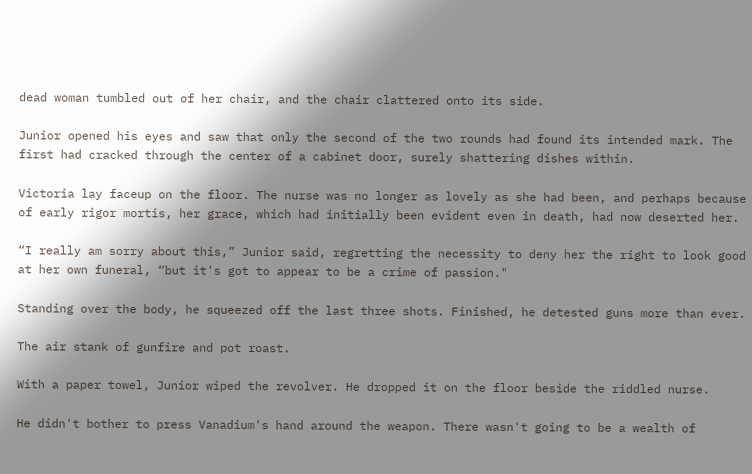dead woman tumbled out of her chair, and the chair clattered onto its side.

Junior opened his eyes and saw that only the second of the two rounds had found its intended mark. The first had cracked through the center of a cabinet door, surely shattering dishes within.

Victoria lay faceup on the floor. The nurse was no longer as lovely as she had been, and perhaps because of early rigor mortis, her grace, which had initially been evident even in death, had now deserted her.

“I really am sorry about this,” Junior said, regretting the necessity to deny her the right to look good at her own funeral, “but it's got to appear to be a crime of passion."

Standing over the body, he squeezed off the last three shots. Finished, he detested guns more than ever.

The air stank of gunfire and pot roast.

With a paper towel, Junior wiped the revolver. He dropped it on the floor beside the riddled nurse.

He didn't bother to press Vanadium's hand around the weapon. There wasn't going to be a wealth of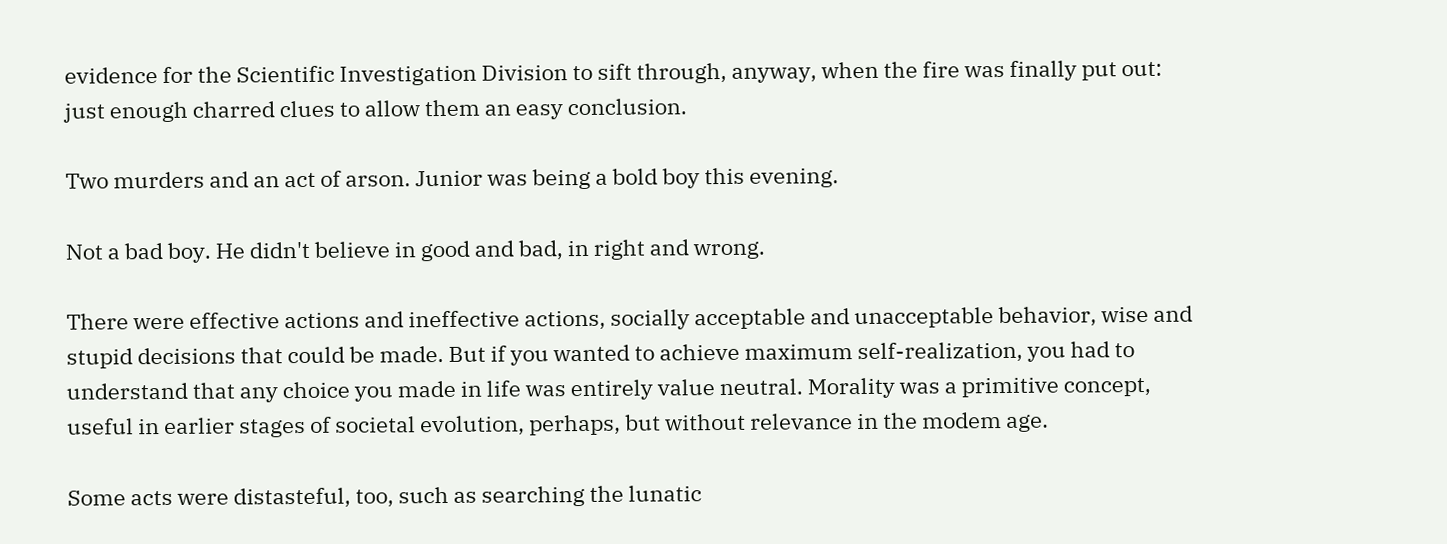evidence for the Scientific Investigation Division to sift through, anyway, when the fire was finally put out: just enough charred clues to allow them an easy conclusion.

Two murders and an act of arson. Junior was being a bold boy this evening.

Not a bad boy. He didn't believe in good and bad, in right and wrong.

There were effective actions and ineffective actions, socially acceptable and unacceptable behavior, wise and stupid decisions that could be made. But if you wanted to achieve maximum self-realization, you had to understand that any choice you made in life was entirely value neutral. Morality was a primitive concept, useful in earlier stages of societal evolution, perhaps, but without relevance in the modem age.

Some acts were distasteful, too, such as searching the lunatic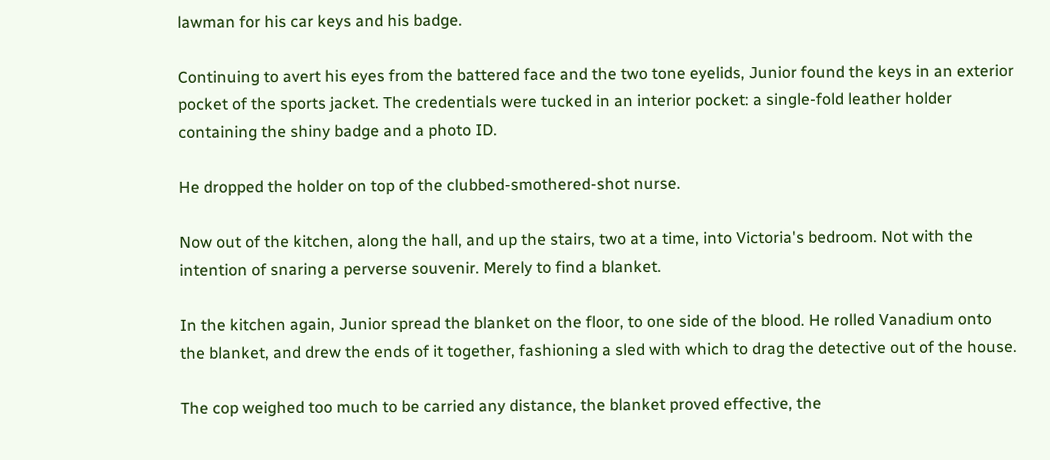lawman for his car keys and his badge.

Continuing to avert his eyes from the battered face and the two tone eyelids, Junior found the keys in an exterior pocket of the sports jacket. The credentials were tucked in an interior pocket: a single-fold leather holder containing the shiny badge and a photo ID.

He dropped the holder on top of the clubbed-smothered-shot nurse.

Now out of the kitchen, along the hall, and up the stairs, two at a time, into Victoria's bedroom. Not with the intention of snaring a perverse souvenir. Merely to find a blanket.

In the kitchen again, Junior spread the blanket on the floor, to one side of the blood. He rolled Vanadium onto the blanket, and drew the ends of it together, fashioning a sled with which to drag the detective out of the house.

The cop weighed too much to be carried any distance, the blanket proved effective, the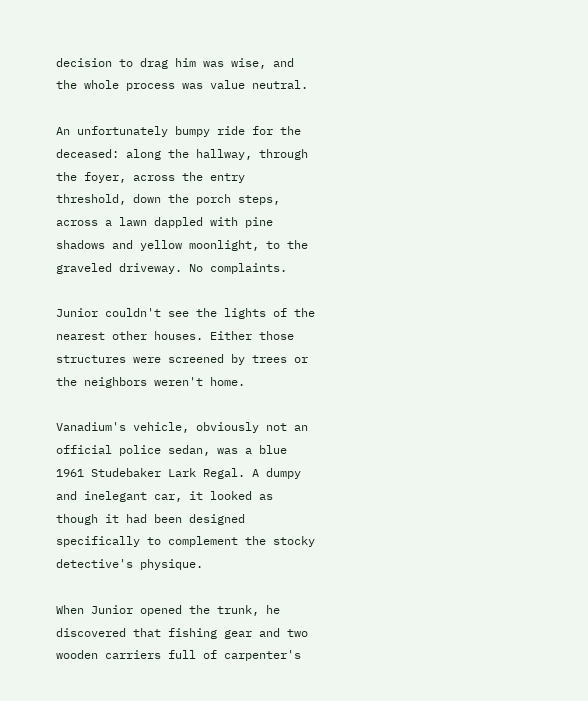decision to drag him was wise, and the whole process was value neutral.

An unfortunately bumpy ride for the deceased: along the hallway, through the foyer, across the entry threshold, down the porch steps, across a lawn dappled with pine shadows and yellow moonlight, to the graveled driveway. No complaints.

Junior couldn't see the lights of the nearest other houses. Either those structures were screened by trees or the neighbors weren't home.

Vanadium's vehicle, obviously not an official police sedan, was a blue 1961 Studebaker Lark Regal. A dumpy and inelegant car, it looked as though it had been designed specifically to complement the stocky detective's physique.

When Junior opened the trunk, he discovered that fishing gear and two wooden carriers full of carpenter's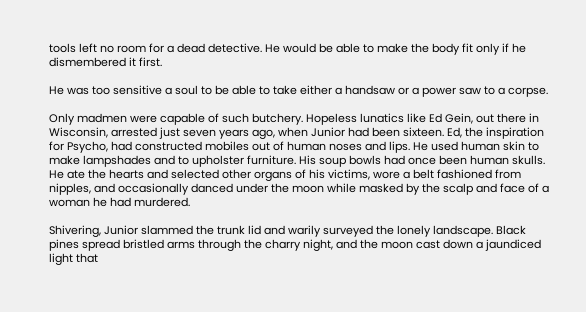tools left no room for a dead detective. He would be able to make the body fit only if he dismembered it first.

He was too sensitive a soul to be able to take either a handsaw or a power saw to a corpse.

Only madmen were capable of such butchery. Hopeless lunatics like Ed Gein, out there in Wisconsin, arrested just seven years ago, when Junior had been sixteen. Ed, the inspiration for Psycho, had constructed mobiles out of human noses and lips. He used human skin to make lampshades and to upholster furniture. His soup bowls had once been human skulls. He ate the hearts and selected other organs of his victims, wore a belt fashioned from nipples, and occasionally danced under the moon while masked by the scalp and face of a woman he had murdered.

Shivering, Junior slammed the trunk lid and warily surveyed the lonely landscape. Black pines spread bristled arms through the charry night, and the moon cast down a jaundiced light that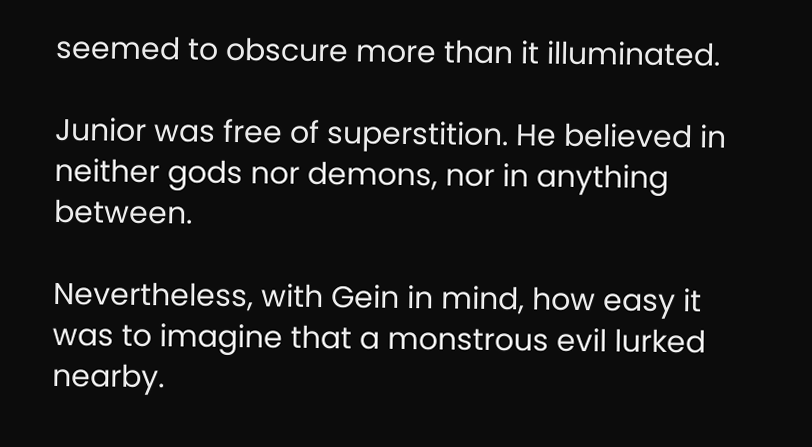seemed to obscure more than it illuminated.

Junior was free of superstition. He believed in neither gods nor demons, nor in anything between.

Nevertheless, with Gein in mind, how easy it was to imagine that a monstrous evil lurked nearby.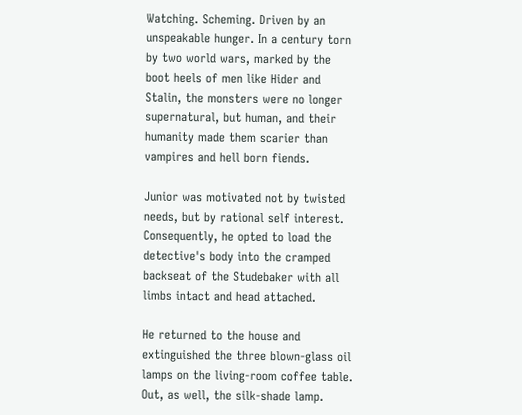Watching. Scheming. Driven by an unspeakable hunger. In a century torn by two world wars, marked by the boot heels of men like Hider and Stalin, the monsters were no longer supernatural, but human, and their humanity made them scarier than vampires and hell born fiends.

Junior was motivated not by twisted needs, but by rational self interest. Consequently, he opted to load the detective's body into the cramped backseat of the Studebaker with all limbs intact and head attached.

He returned to the house and extinguished the three blown-glass oil lamps on the living-room coffee table. Out, as well, the silk-shade lamp.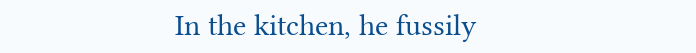In the kitchen, he fussily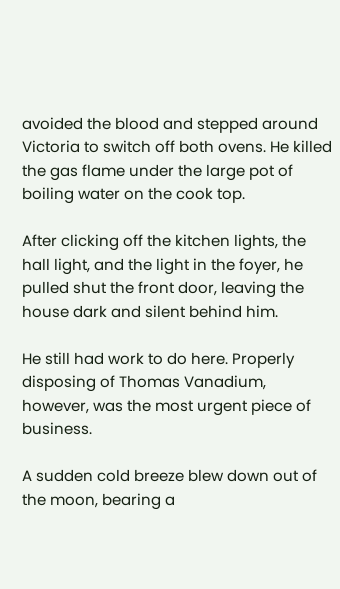avoided the blood and stepped around Victoria to switch off both ovens. He killed the gas flame under the large pot of boiling water on the cook top.

After clicking off the kitchen lights, the hall light, and the light in the foyer, he pulled shut the front door, leaving the house dark and silent behind him.

He still had work to do here. Properly disposing of Thomas Vanadium, however, was the most urgent piece of business.

A sudden cold breeze blew down out of the moon, bearing a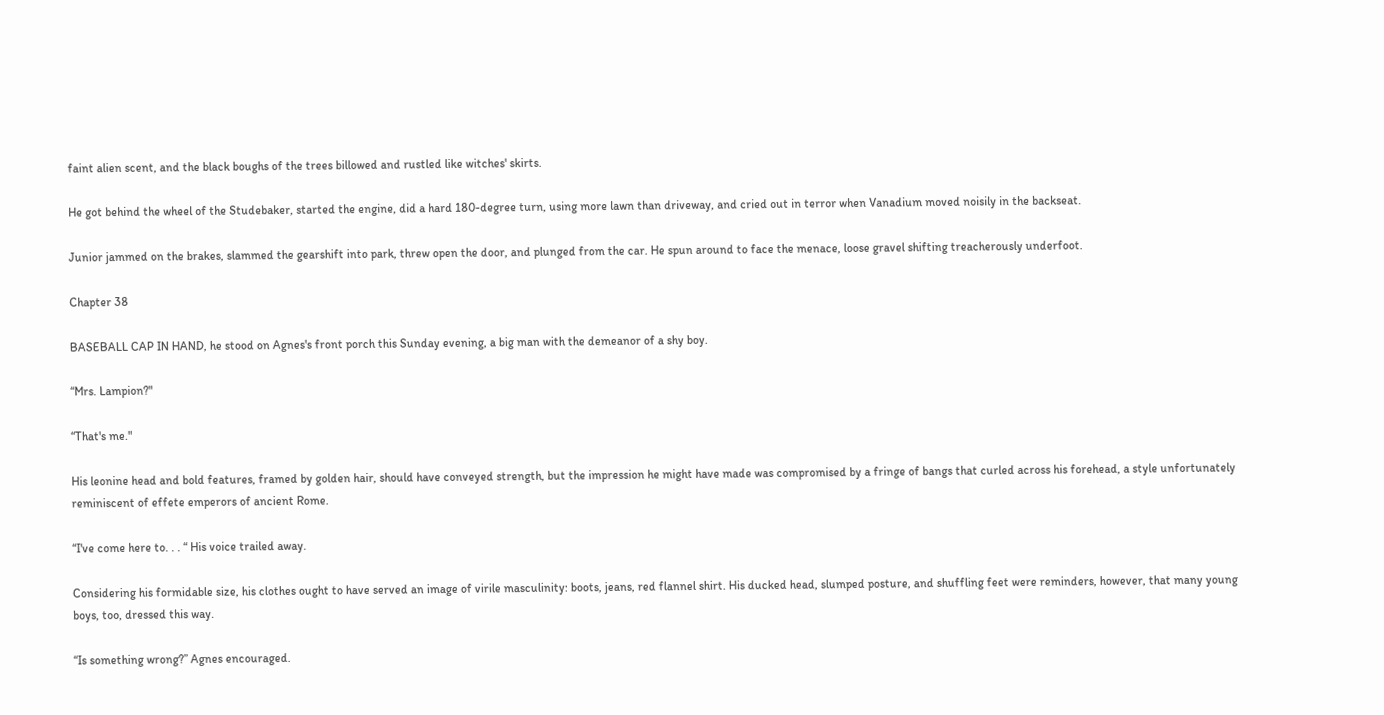faint alien scent, and the black boughs of the trees billowed and rustled like witches' skirts.

He got behind the wheel of the Studebaker, started the engine, did a hard 180-degree turn, using more lawn than driveway, and cried out in terror when Vanadium moved noisily in the backseat.

Junior jammed on the brakes, slammed the gearshift into park, threw open the door, and plunged from the car. He spun around to face the menace, loose gravel shifting treacherously underfoot.

Chapter 38

BASEBALL CAP IN HAND, he stood on Agnes's front porch this Sunday evening, a big man with the demeanor of a shy boy.

“Mrs. Lampion?"

“That's me."

His leonine head and bold features, framed by golden hair, should have conveyed strength, but the impression he might have made was compromised by a fringe of bangs that curled across his forehead, a style unfortunately reminiscent of effete emperors of ancient Rome.

“I've come here to. . . “ His voice trailed away.

Considering his formidable size, his clothes ought to have served an image of virile masculinity: boots, jeans, red flannel shirt. His ducked head, slumped posture, and shuffling feet were reminders, however, that many young boys, too, dressed this way.

“Is something wrong?” Agnes encouraged.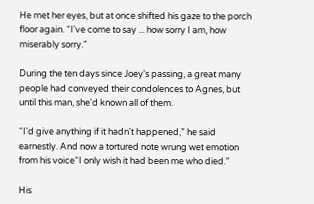He met her eyes, but at once shifted his gaze to the porch floor again. “I've come to say ... how sorry I am, how miserably sorry."

During the ten days since Joey's passing, a great many people had conveyed their condolences to Agnes, but until this man, she'd known all of them.

“I'd give anything if it hadn't happened,” he said earnestly. And now a tortured note wrung wet emotion from his voice“I only wish it had been me who died."

His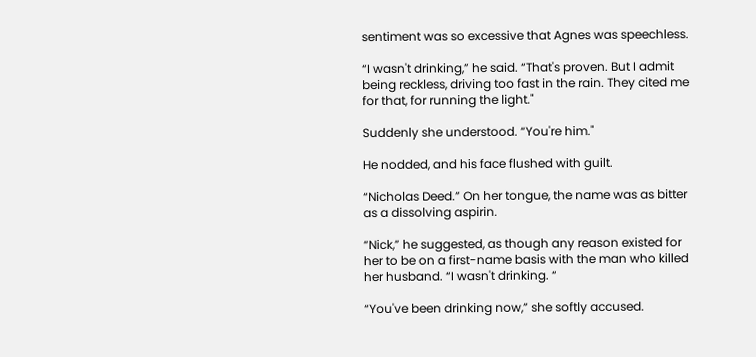sentiment was so excessive that Agnes was speechless.

“I wasn't drinking,” he said. “That's proven. But I admit being reckless, driving too fast in the rain. They cited me for that, for running the light."

Suddenly she understood. “You're him."

He nodded, and his face flushed with guilt.

“Nicholas Deed.” On her tongue, the name was as bitter as a dissolving aspirin.

“Nick,” he suggested, as though any reason existed for her to be on a first-name basis with the man who killed her husband. “I wasn't drinking. “

“You've been drinking now,” she softly accused.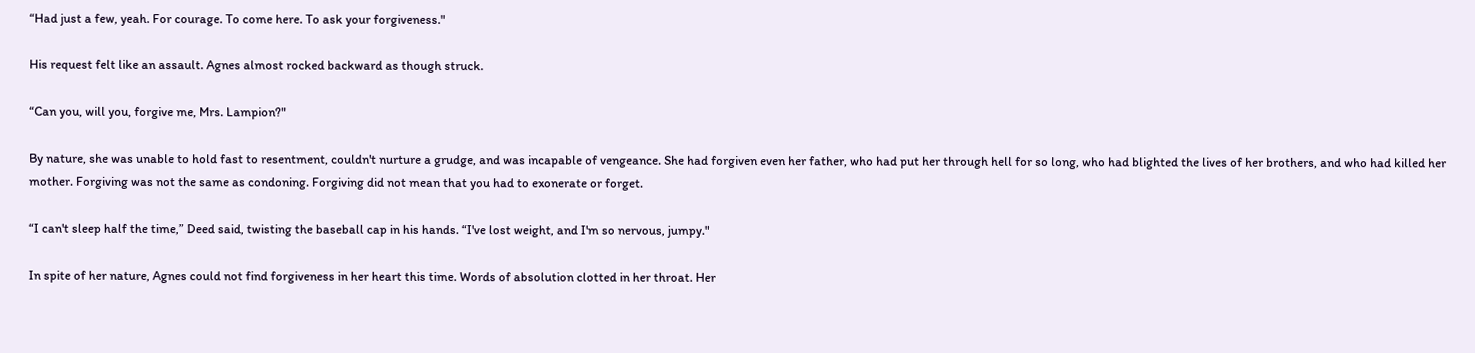“Had just a few, yeah. For courage. To come here. To ask your forgiveness."

His request felt like an assault. Agnes almost rocked backward as though struck.

“Can you, will you, forgive me, Mrs. Lampion?"

By nature, she was unable to hold fast to resentment, couldn't nurture a grudge, and was incapable of vengeance. She had forgiven even her father, who had put her through hell for so long, who had blighted the lives of her brothers, and who had killed her mother. Forgiving was not the same as condoning. Forgiving did not mean that you had to exonerate or forget.

“I can't sleep half the time,” Deed said, twisting the baseball cap in his hands. “I've lost weight, and I'm so nervous, jumpy."

In spite of her nature, Agnes could not find forgiveness in her heart this time. Words of absolution clotted in her throat. Her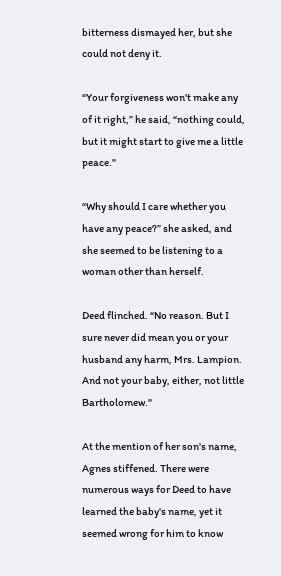bitterness dismayed her, but she could not deny it.

“Your forgiveness won't make any of it right,” he said, “nothing could, but it might start to give me a little peace."

“Why should I care whether you have any peace?” she asked, and she seemed to be listening to a woman other than herself.

Deed flinched. “No reason. But I sure never did mean you or your husband any harm, Mrs. Lampion. And not your baby, either, not little Bartholomew."

At the mention of her son's name, Agnes stiffened. There were numerous ways for Deed to have learned the baby's name, yet it seemed wrong for him to know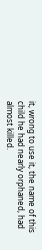it, wrong to use it, the name of this child he had nearly orphaned, had almost killed.